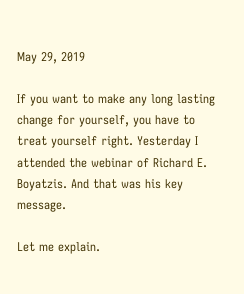May 29, 2019

If you want to make any long lasting change for yourself, you have to treat yourself right. Yesterday I attended the webinar of Richard E. Boyatzis. And that was his key message.

Let me explain.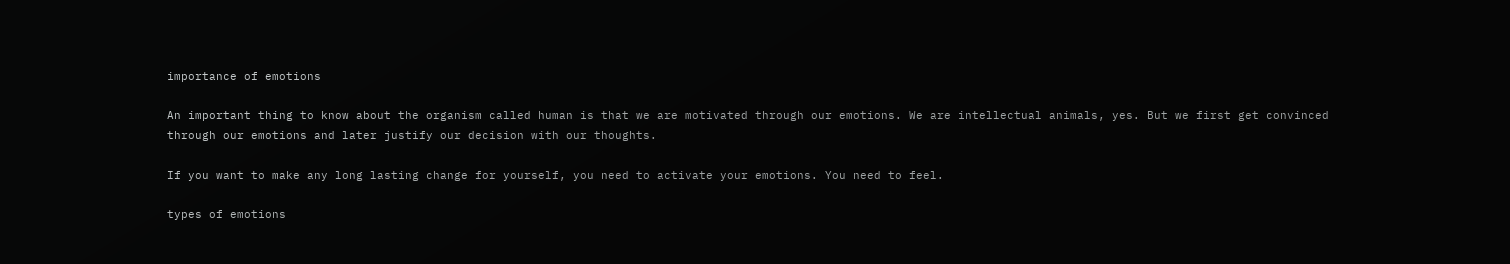importance of emotions

An important thing to know about the organism called human is that we are motivated through our emotions. We are intellectual animals, yes. But we first get convinced through our emotions and later justify our decision with our thoughts.

If you want to make any long lasting change for yourself, you need to activate your emotions. You need to feel.

types of emotions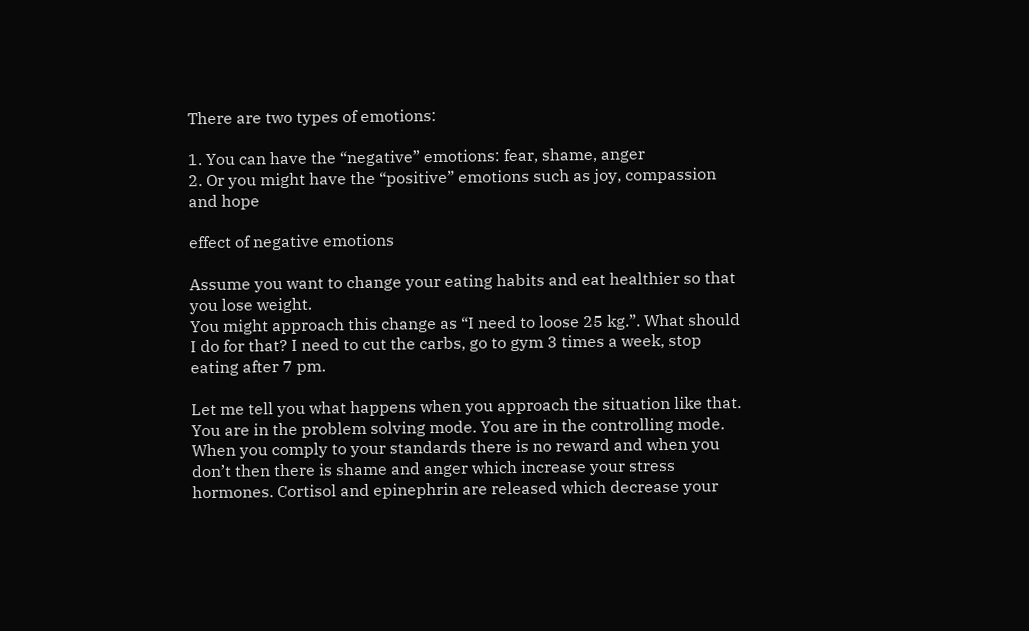There are two types of emotions:

1. You can have the “negative” emotions: fear, shame, anger
2. Or you might have the “positive” emotions such as joy, compassion and hope

effect of negative emotions

Assume you want to change your eating habits and eat healthier so that you lose weight.
You might approach this change as “I need to loose 25 kg.”. What should I do for that? I need to cut the carbs, go to gym 3 times a week, stop eating after 7 pm.

Let me tell you what happens when you approach the situation like that. You are in the problem solving mode. You are in the controlling mode. When you comply to your standards there is no reward and when you don’t then there is shame and anger which increase your stress hormones. Cortisol and epinephrin are released which decrease your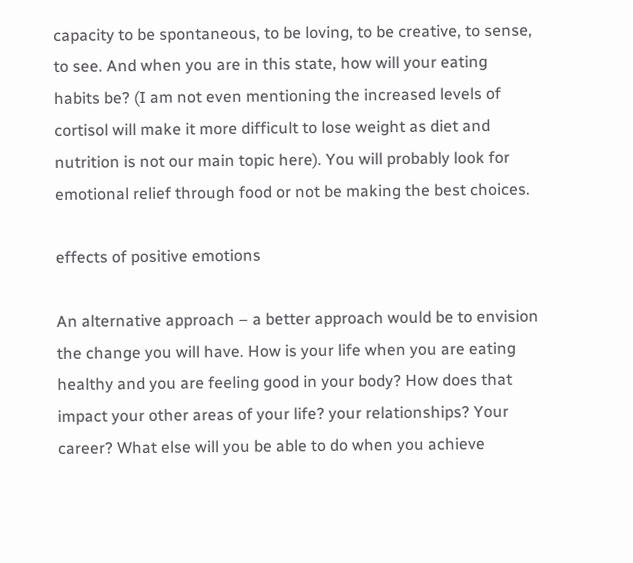capacity to be spontaneous, to be loving, to be creative, to sense, to see. And when you are in this state, how will your eating habits be? (I am not even mentioning the increased levels of cortisol will make it more difficult to lose weight as diet and nutrition is not our main topic here). You will probably look for emotional relief through food or not be making the best choices.

effects of positive emotions

An alternative approach – a better approach would be to envision the change you will have. How is your life when you are eating healthy and you are feeling good in your body? How does that impact your other areas of your life? your relationships? Your career? What else will you be able to do when you achieve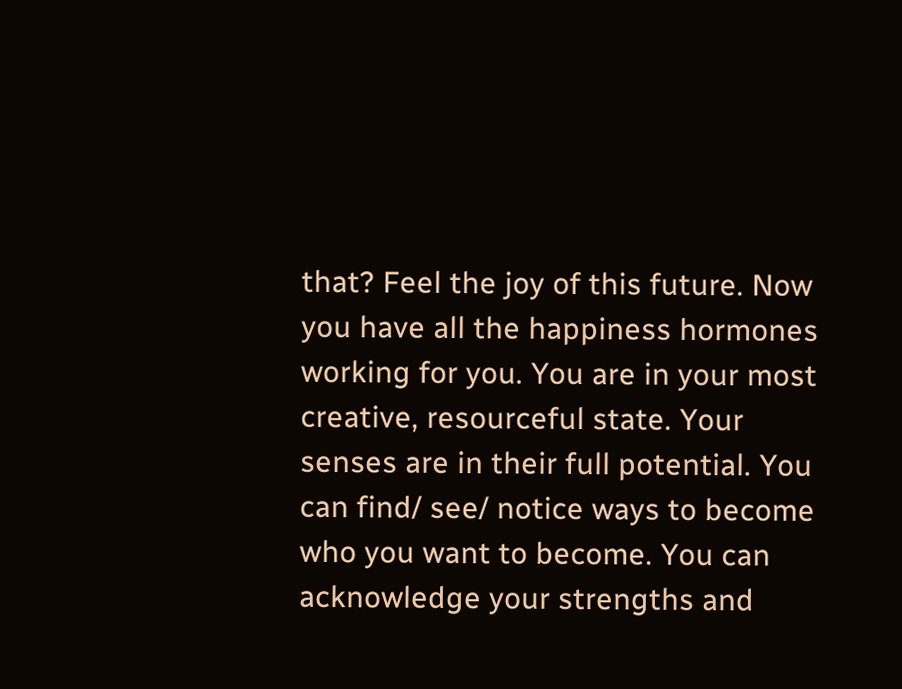that? Feel the joy of this future. Now you have all the happiness hormones working for you. You are in your most creative, resourceful state. Your senses are in their full potential. You can find/ see/ notice ways to become who you want to become. You can acknowledge your strengths and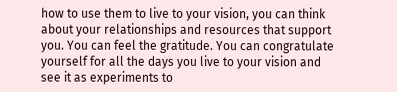how to use them to live to your vision, you can think about your relationships and resources that support you. You can feel the gratitude. You can congratulate yourself for all the days you live to your vision and see it as experiments to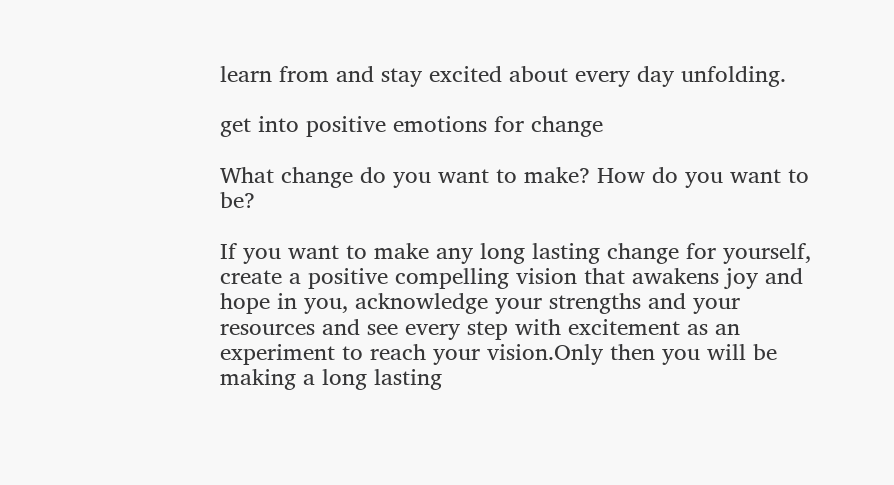learn from and stay excited about every day unfolding.

get into positive emotions for change

What change do you want to make? How do you want to be?

If you want to make any long lasting change for yourself, create a positive compelling vision that awakens joy and hope in you, acknowledge your strengths and your resources and see every step with excitement as an experiment to reach your vision.Only then you will be making a long lasting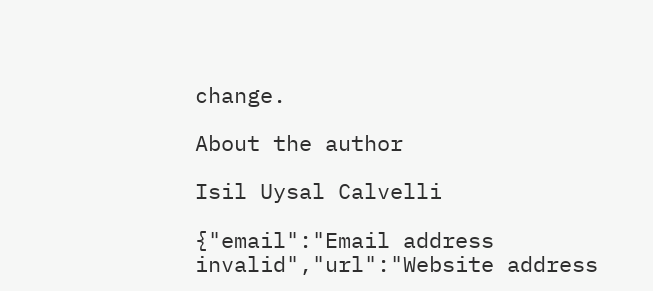change.

About the author

Isil Uysal Calvelli

{"email":"Email address invalid","url":"Website address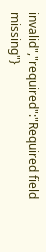invalid","required":"Required field missing"}